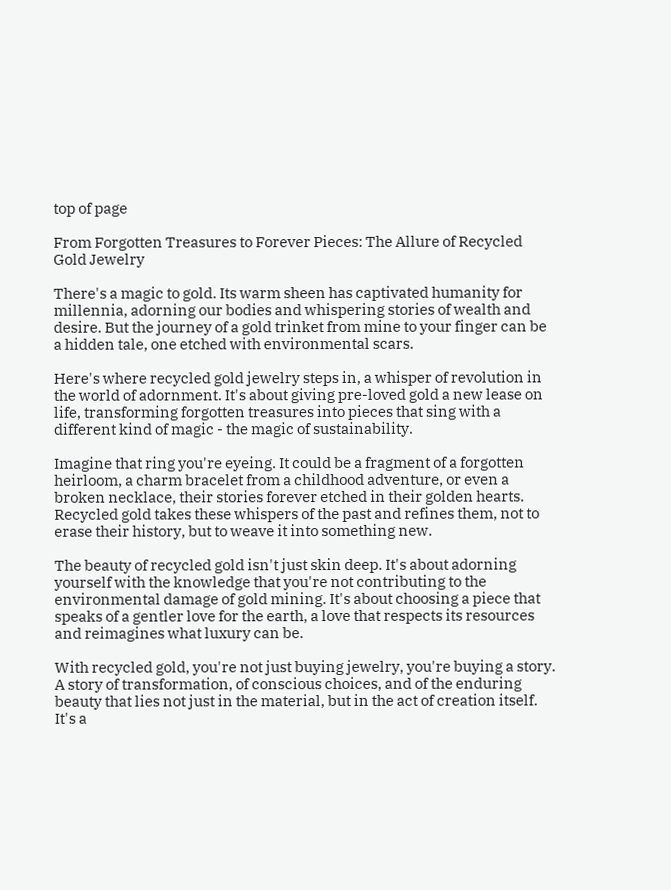top of page

From Forgotten Treasures to Forever Pieces: The Allure of Recycled Gold Jewelry

There's a magic to gold. Its warm sheen has captivated humanity for millennia, adorning our bodies and whispering stories of wealth and desire. But the journey of a gold trinket from mine to your finger can be a hidden tale, one etched with environmental scars.

Here's where recycled gold jewelry steps in, a whisper of revolution in the world of adornment. It's about giving pre-loved gold a new lease on life, transforming forgotten treasures into pieces that sing with a different kind of magic - the magic of sustainability.

Imagine that ring you're eyeing. It could be a fragment of a forgotten heirloom, a charm bracelet from a childhood adventure, or even a broken necklace, their stories forever etched in their golden hearts. Recycled gold takes these whispers of the past and refines them, not to erase their history, but to weave it into something new.

The beauty of recycled gold isn't just skin deep. It's about adorning yourself with the knowledge that you're not contributing to the environmental damage of gold mining. It's about choosing a piece that speaks of a gentler love for the earth, a love that respects its resources and reimagines what luxury can be.

With recycled gold, you're not just buying jewelry, you're buying a story. A story of transformation, of conscious choices, and of the enduring beauty that lies not just in the material, but in the act of creation itself. It's a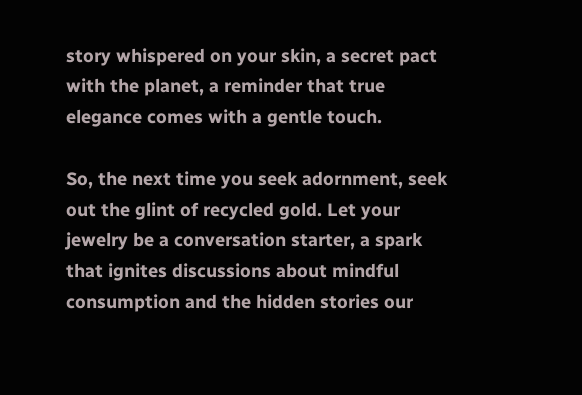story whispered on your skin, a secret pact with the planet, a reminder that true elegance comes with a gentle touch.

So, the next time you seek adornment, seek out the glint of recycled gold. Let your jewelry be a conversation starter, a spark that ignites discussions about mindful consumption and the hidden stories our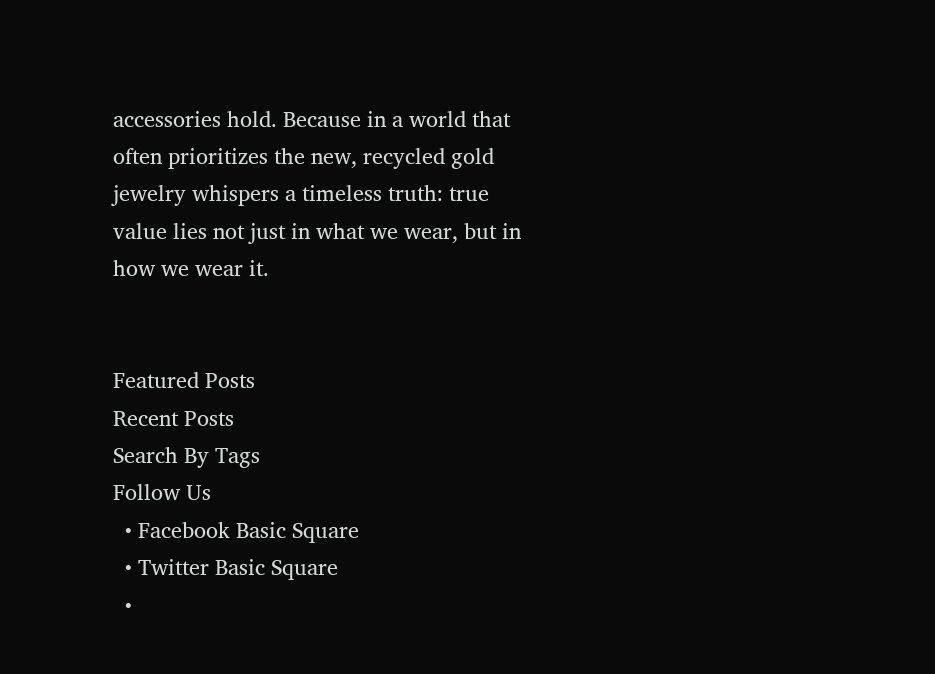accessories hold. Because in a world that often prioritizes the new, recycled gold jewelry whispers a timeless truth: true value lies not just in what we wear, but in how we wear it.


Featured Posts
Recent Posts
Search By Tags
Follow Us
  • Facebook Basic Square
  • Twitter Basic Square
  •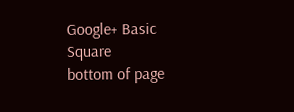Google+ Basic Square
bottom of page